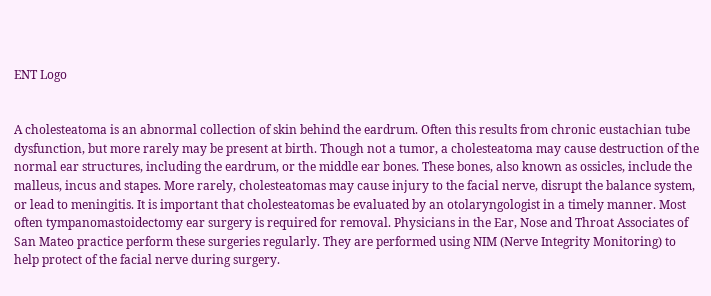ENT Logo


A cholesteatoma is an abnormal collection of skin behind the eardrum. Often this results from chronic eustachian tube dysfunction, but more rarely may be present at birth. Though not a tumor, a cholesteatoma may cause destruction of the normal ear structures, including the eardrum, or the middle ear bones. These bones, also known as ossicles, include the malleus, incus and stapes. More rarely, cholesteatomas may cause injury to the facial nerve, disrupt the balance system, or lead to meningitis. It is important that cholesteatomas be evaluated by an otolaryngologist in a timely manner. Most often tympanomastoidectomy ear surgery is required for removal. Physicians in the Ear, Nose and Throat Associates of San Mateo practice perform these surgeries regularly. They are performed using NIM (Nerve Integrity Monitoring) to help protect of the facial nerve during surgery.